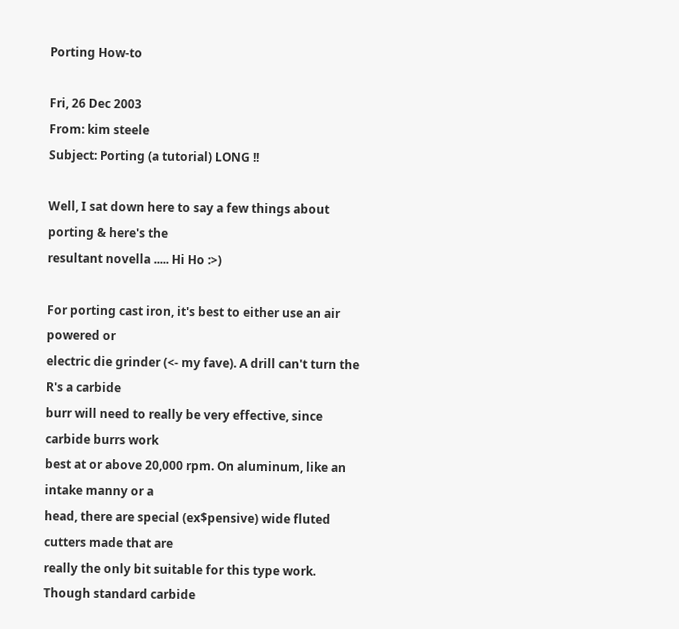Porting How-to

Fri, 26 Dec 2003
From: kim steele
Subject: Porting (a tutorial) LONG !!

Well, I sat down here to say a few things about porting & here's the
resultant novella ..... Hi Ho :>)

For porting cast iron, it's best to either use an air powered or
electric die grinder (<- my fave). A drill can't turn the R's a carbide
burr will need to really be very effective, since carbide burrs work
best at or above 20,000 rpm. On aluminum, like an intake manny or a
head, there are special (ex$pensive) wide fluted cutters made that are
really the only bit suitable for this type work. Though standard carbide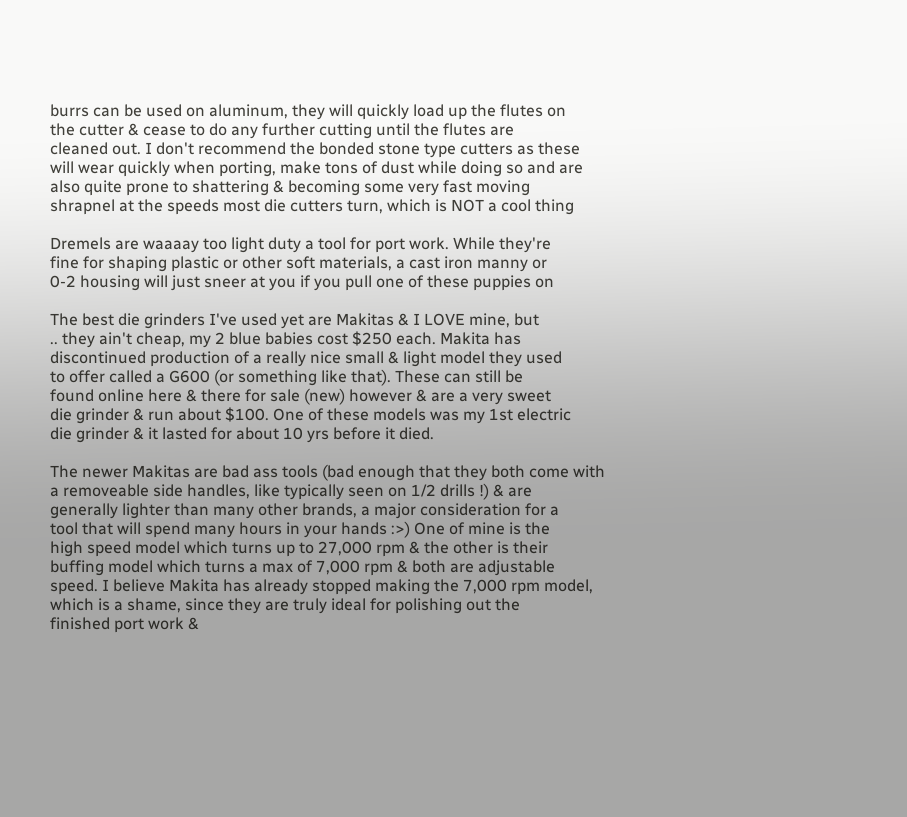burrs can be used on aluminum, they will quickly load up the flutes on
the cutter & cease to do any further cutting until the flutes are
cleaned out. I don't recommend the bonded stone type cutters as these
will wear quickly when porting, make tons of dust while doing so and are
also quite prone to shattering & becoming some very fast moving
shrapnel at the speeds most die cutters turn, which is NOT a cool thing

Dremels are waaaay too light duty a tool for port work. While they're
fine for shaping plastic or other soft materials, a cast iron manny or
0-2 housing will just sneer at you if you pull one of these puppies on

The best die grinders I've used yet are Makitas & I LOVE mine, but
.. they ain't cheap, my 2 blue babies cost $250 each. Makita has
discontinued production of a really nice small & light model they used
to offer called a G600 (or something like that). These can still be
found online here & there for sale (new) however & are a very sweet
die grinder & run about $100. One of these models was my 1st electric
die grinder & it lasted for about 10 yrs before it died.

The newer Makitas are bad ass tools (bad enough that they both come with
a removeable side handles, like typically seen on 1/2 drills !) & are
generally lighter than many other brands, a major consideration for a
tool that will spend many hours in your hands :>) One of mine is the
high speed model which turns up to 27,000 rpm & the other is their
buffing model which turns a max of 7,000 rpm & both are adjustable
speed. I believe Makita has already stopped making the 7,000 rpm model,
which is a shame, since they are truly ideal for polishing out the
finished port work &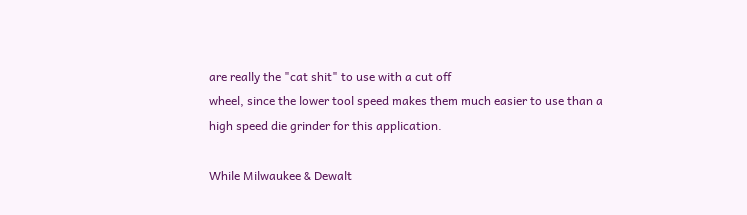are really the "cat shit" to use with a cut off
wheel, since the lower tool speed makes them much easier to use than a
high speed die grinder for this application.

While Milwaukee & Dewalt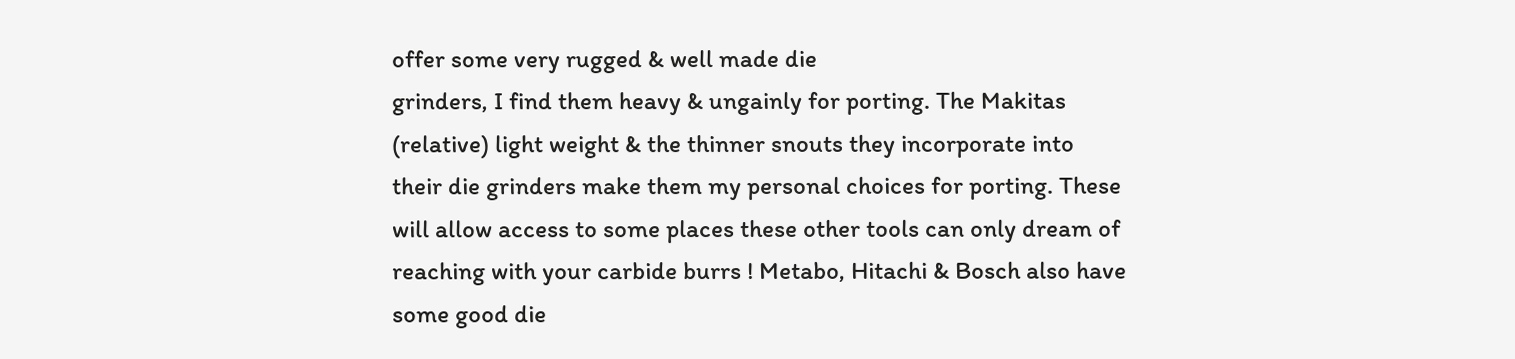offer some very rugged & well made die
grinders, I find them heavy & ungainly for porting. The Makitas
(relative) light weight & the thinner snouts they incorporate into
their die grinders make them my personal choices for porting. These
will allow access to some places these other tools can only dream of
reaching with your carbide burrs ! Metabo, Hitachi & Bosch also have
some good die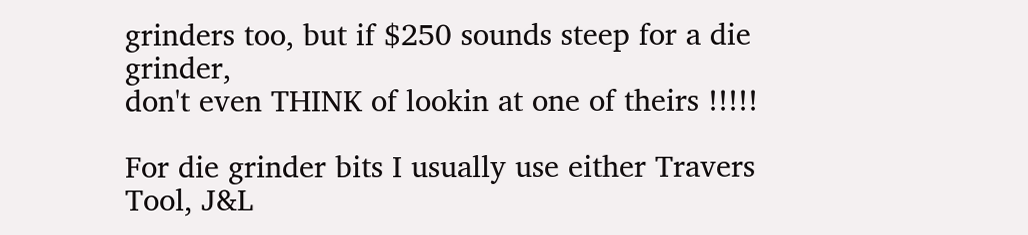grinders too, but if $250 sounds steep for a die grinder,
don't even THINK of lookin at one of theirs !!!!!

For die grinder bits I usually use either Travers Tool, J&L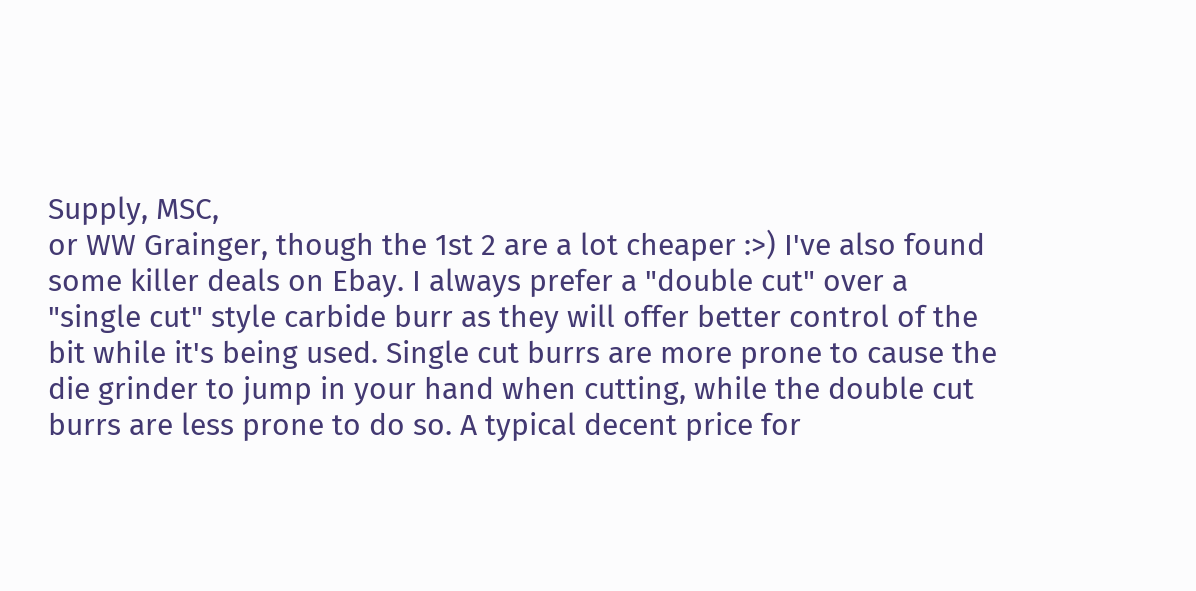Supply, MSC,
or WW Grainger, though the 1st 2 are a lot cheaper :>) I've also found
some killer deals on Ebay. I always prefer a "double cut" over a
"single cut" style carbide burr as they will offer better control of the
bit while it's being used. Single cut burrs are more prone to cause the
die grinder to jump in your hand when cutting, while the double cut
burrs are less prone to do so. A typical decent price for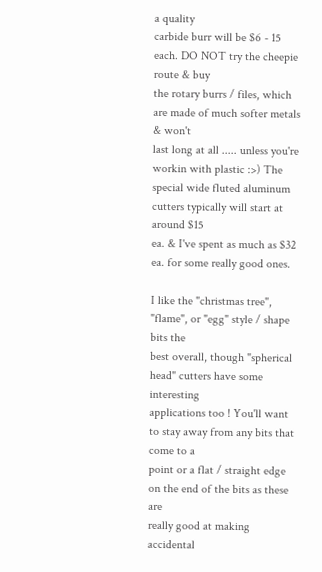a quality
carbide burr will be $6 - 15 each. DO NOT try the cheepie route & buy
the rotary burrs / files, which are made of much softer metals & won't
last long at all ..... unless you're workin with plastic :>) The
special wide fluted aluminum cutters typically will start at around $15
ea. & I've spent as much as $32 ea. for some really good ones.

I like the "christmas tree", "flame", or "egg" style / shape bits the
best overall, though "spherical head" cutters have some interesting
applications too ! You'll want to stay away from any bits that come to a
point or a flat / straight edge on the end of the bits as these are
really good at making accidental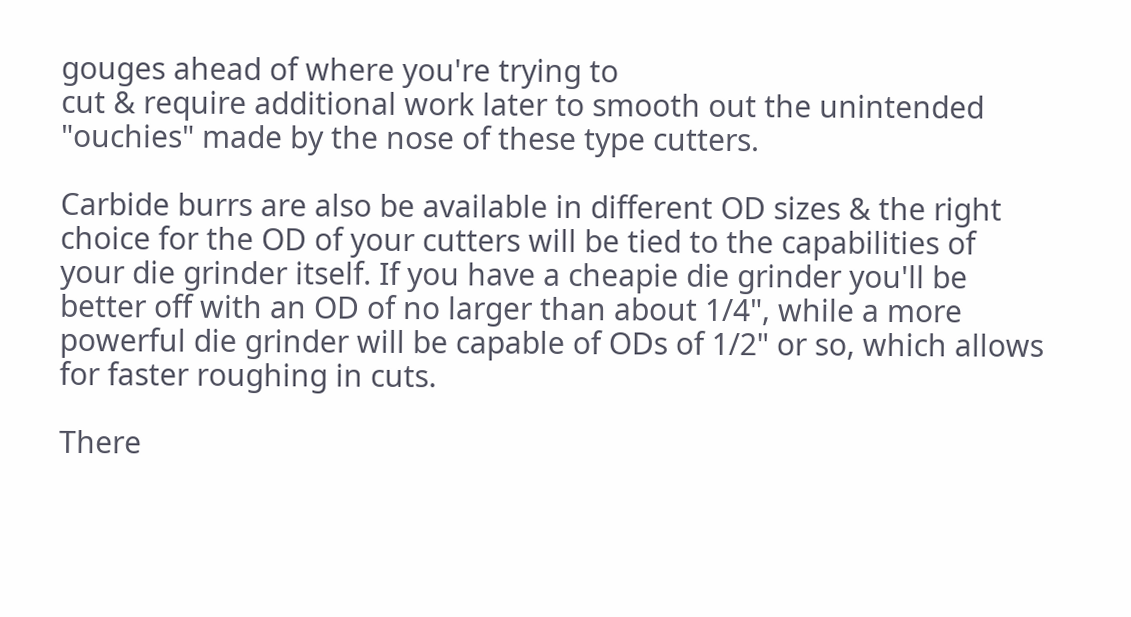gouges ahead of where you're trying to
cut & require additional work later to smooth out the unintended
"ouchies" made by the nose of these type cutters.

Carbide burrs are also be available in different OD sizes & the right
choice for the OD of your cutters will be tied to the capabilities of
your die grinder itself. If you have a cheapie die grinder you'll be
better off with an OD of no larger than about 1/4", while a more
powerful die grinder will be capable of ODs of 1/2" or so, which allows
for faster roughing in cuts.

There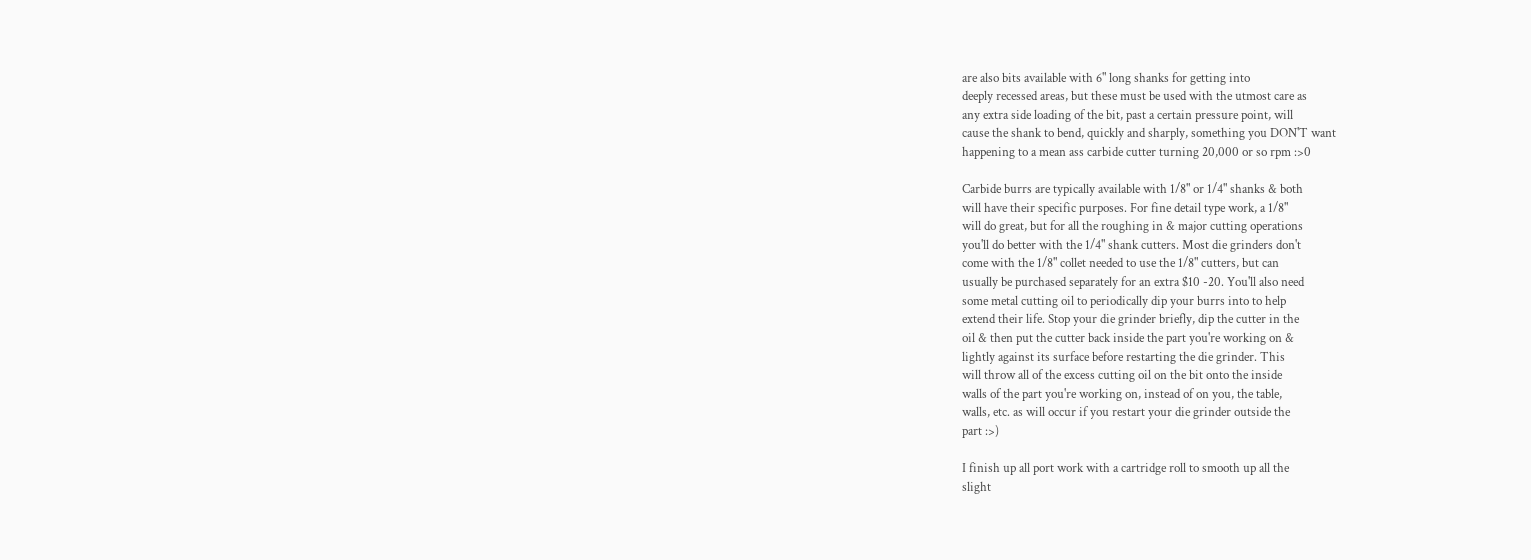are also bits available with 6" long shanks for getting into
deeply recessed areas, but these must be used with the utmost care as
any extra side loading of the bit, past a certain pressure point, will
cause the shank to bend, quickly and sharply, something you DON'T want
happening to a mean ass carbide cutter turning 20,000 or so rpm :>0

Carbide burrs are typically available with 1/8" or 1/4" shanks & both
will have their specific purposes. For fine detail type work, a 1/8"
will do great, but for all the roughing in & major cutting operations
you'll do better with the 1/4" shank cutters. Most die grinders don't
come with the 1/8" collet needed to use the 1/8" cutters, but can
usually be purchased separately for an extra $10 -20. You'll also need
some metal cutting oil to periodically dip your burrs into to help
extend their life. Stop your die grinder briefly, dip the cutter in the
oil & then put the cutter back inside the part you're working on &
lightly against its surface before restarting the die grinder. This
will throw all of the excess cutting oil on the bit onto the inside
walls of the part you're working on, instead of on you, the table,
walls, etc. as will occur if you restart your die grinder outside the
part :>)

I finish up all port work with a cartridge roll to smooth up all the
slight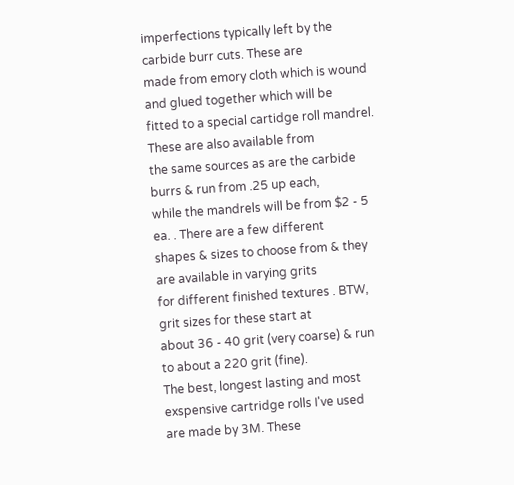imperfections typically left by the carbide burr cuts. These are
made from emory cloth which is wound and glued together which will be
fitted to a special cartidge roll mandrel. These are also available from
the same sources as are the carbide burrs & run from .25 up each,
while the mandrels will be from $2 - 5 ea. . There are a few different
shapes & sizes to choose from & they are available in varying grits
for different finished textures . BTW, grit sizes for these start at
about 36 - 40 grit (very coarse) & run to about a 220 grit (fine).
The best, longest lasting and most exspensive cartridge rolls I've used
are made by 3M. These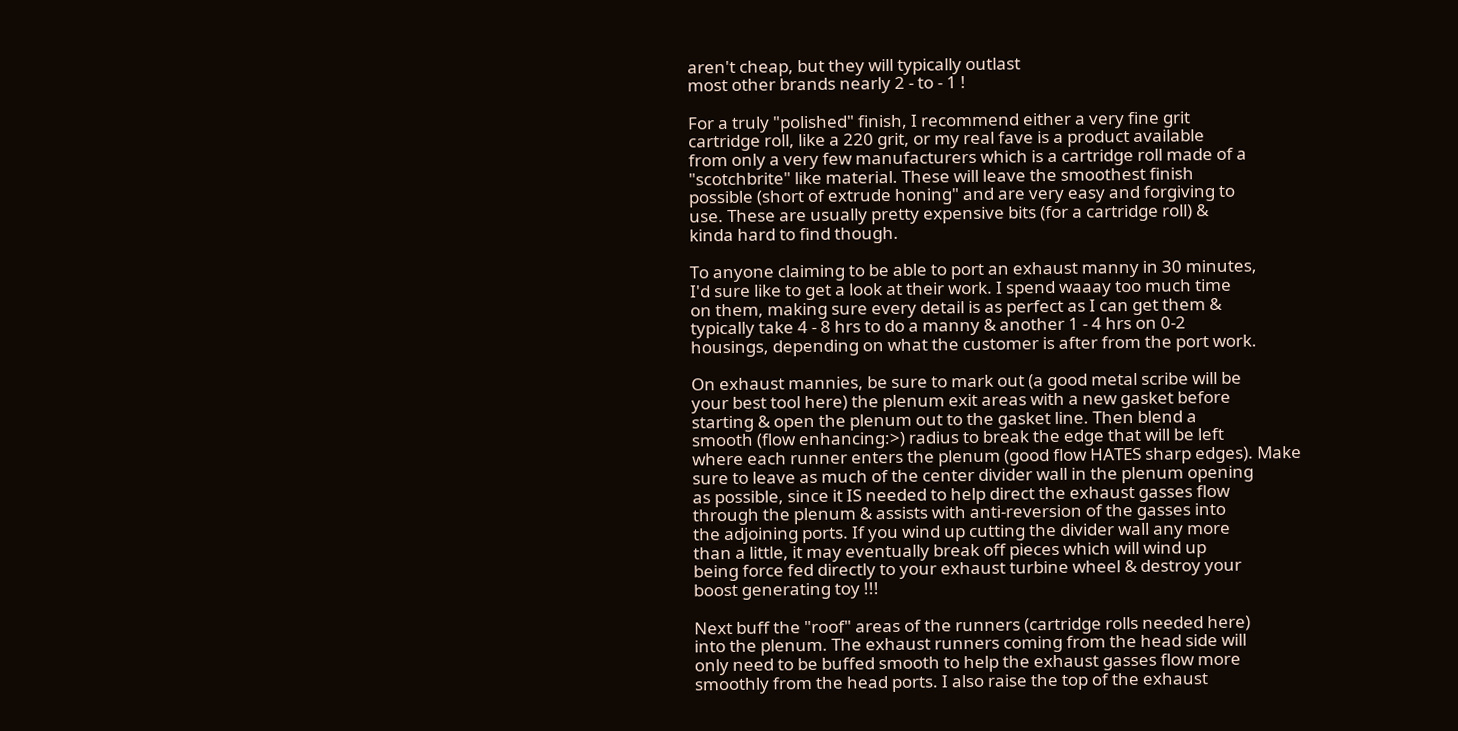aren't cheap, but they will typically outlast
most other brands nearly 2 - to - 1 !

For a truly "polished" finish, I recommend either a very fine grit
cartridge roll, like a 220 grit, or my real fave is a product available
from only a very few manufacturers which is a cartridge roll made of a
"scotchbrite" like material. These will leave the smoothest finish
possible (short of extrude honing" and are very easy and forgiving to
use. These are usually pretty expensive bits (for a cartridge roll) &
kinda hard to find though.

To anyone claiming to be able to port an exhaust manny in 30 minutes,
I'd sure like to get a look at their work. I spend waaay too much time
on them, making sure every detail is as perfect as I can get them &
typically take 4 - 8 hrs to do a manny & another 1 - 4 hrs on 0-2
housings, depending on what the customer is after from the port work.

On exhaust mannies, be sure to mark out (a good metal scribe will be
your best tool here) the plenum exit areas with a new gasket before
starting & open the plenum out to the gasket line. Then blend a
smooth (flow enhancing:>) radius to break the edge that will be left
where each runner enters the plenum (good flow HATES sharp edges). Make
sure to leave as much of the center divider wall in the plenum opening
as possible, since it IS needed to help direct the exhaust gasses flow
through the plenum & assists with anti-reversion of the gasses into
the adjoining ports. If you wind up cutting the divider wall any more
than a little, it may eventually break off pieces which will wind up
being force fed directly to your exhaust turbine wheel & destroy your
boost generating toy !!!

Next buff the "roof" areas of the runners (cartridge rolls needed here)
into the plenum. The exhaust runners coming from the head side will
only need to be buffed smooth to help the exhaust gasses flow more
smoothly from the head ports. I also raise the top of the exhaust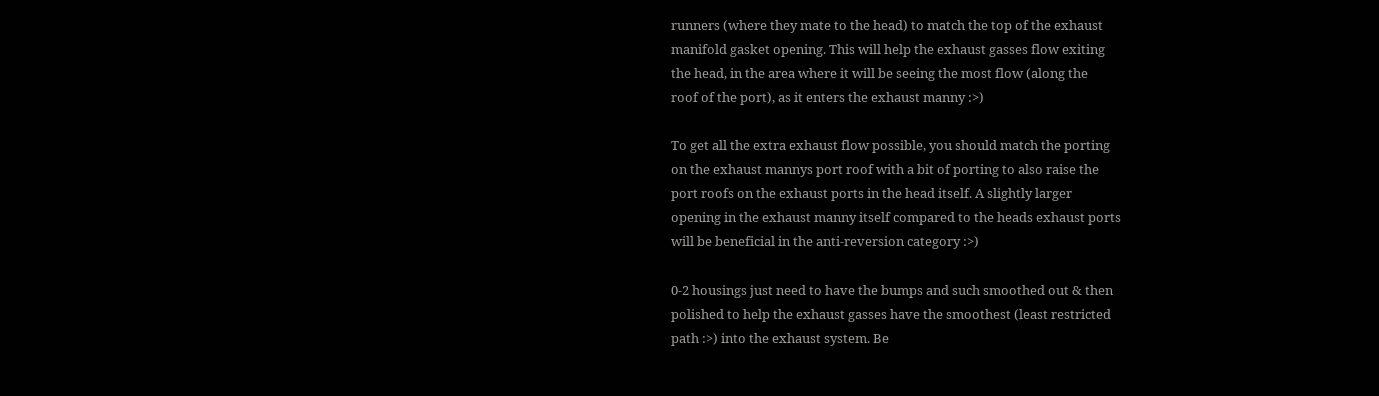runners (where they mate to the head) to match the top of the exhaust
manifold gasket opening. This will help the exhaust gasses flow exiting
the head, in the area where it will be seeing the most flow (along the
roof of the port), as it enters the exhaust manny :>)

To get all the extra exhaust flow possible, you should match the porting
on the exhaust mannys port roof with a bit of porting to also raise the
port roofs on the exhaust ports in the head itself. A slightly larger
opening in the exhaust manny itself compared to the heads exhaust ports
will be beneficial in the anti-reversion category :>)

0-2 housings just need to have the bumps and such smoothed out & then
polished to help the exhaust gasses have the smoothest (least restricted
path :>) into the exhaust system. Be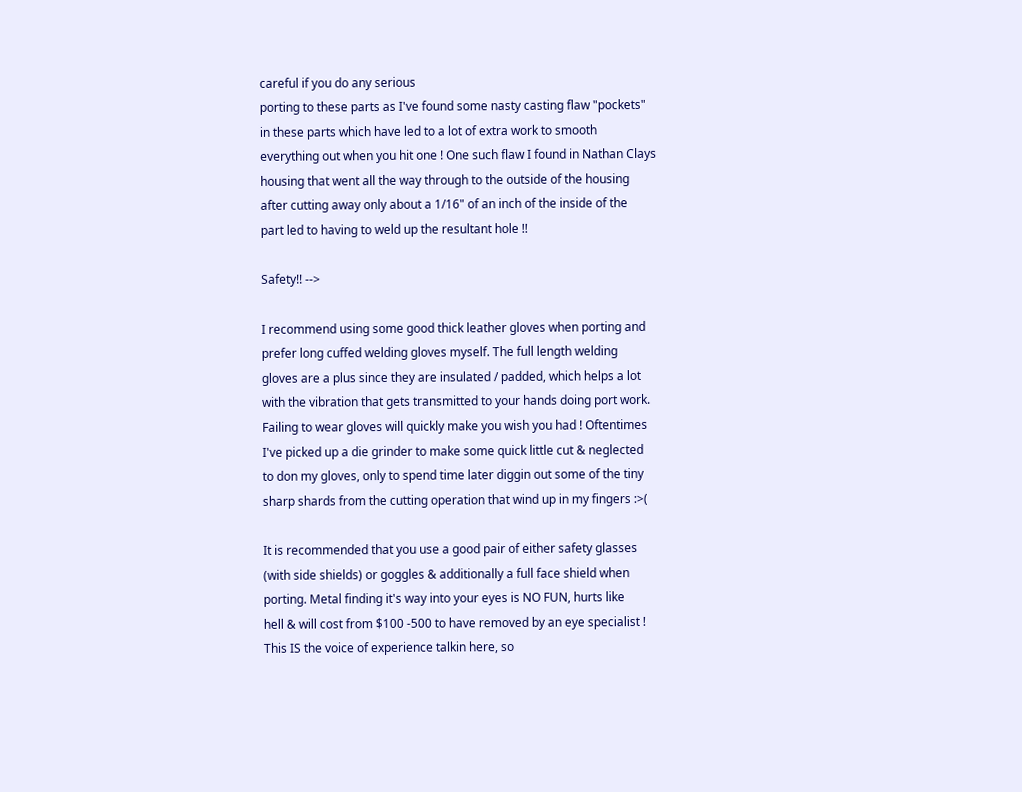careful if you do any serious
porting to these parts as I've found some nasty casting flaw "pockets"
in these parts which have led to a lot of extra work to smooth
everything out when you hit one ! One such flaw I found in Nathan Clays
housing that went all the way through to the outside of the housing
after cutting away only about a 1/16" of an inch of the inside of the
part led to having to weld up the resultant hole !!

Safety!! -->

I recommend using some good thick leather gloves when porting and
prefer long cuffed welding gloves myself. The full length welding
gloves are a plus since they are insulated / padded, which helps a lot
with the vibration that gets transmitted to your hands doing port work.
Failing to wear gloves will quickly make you wish you had ! Oftentimes
I've picked up a die grinder to make some quick little cut & neglected
to don my gloves, only to spend time later diggin out some of the tiny
sharp shards from the cutting operation that wind up in my fingers :>(

It is recommended that you use a good pair of either safety glasses
(with side shields) or goggles & additionally a full face shield when
porting. Metal finding it's way into your eyes is NO FUN, hurts like
hell & will cost from $100 -500 to have removed by an eye specialist !
This IS the voice of experience talkin here, so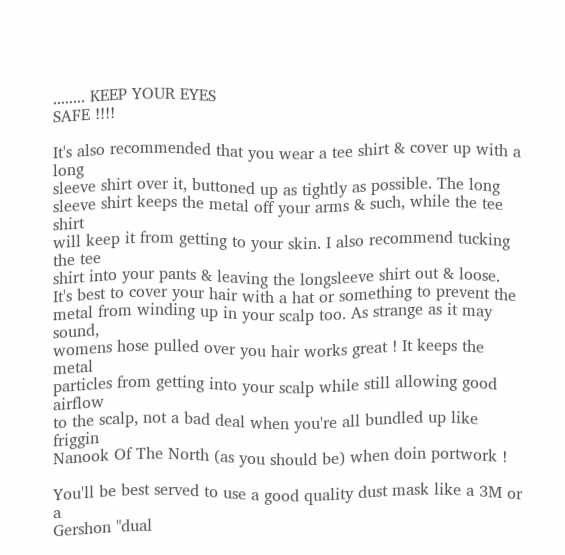........ KEEP YOUR EYES
SAFE !!!!

It's also recommended that you wear a tee shirt & cover up with a long
sleeve shirt over it, buttoned up as tightly as possible. The long
sleeve shirt keeps the metal off your arms & such, while the tee shirt
will keep it from getting to your skin. I also recommend tucking the tee
shirt into your pants & leaving the longsleeve shirt out & loose.
It's best to cover your hair with a hat or something to prevent the
metal from winding up in your scalp too. As strange as it may sound,
womens hose pulled over you hair works great ! It keeps the metal
particles from getting into your scalp while still allowing good airflow
to the scalp, not a bad deal when you're all bundled up like friggin
Nanook Of The North (as you should be) when doin portwork !

You'll be best served to use a good quality dust mask like a 3M or a
Gershon "dual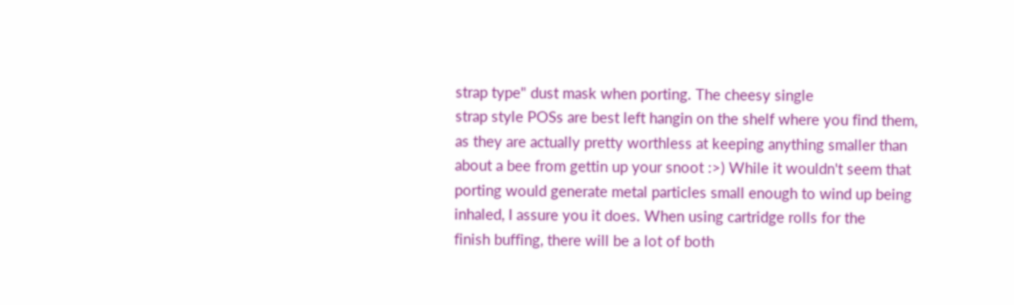strap type" dust mask when porting. The cheesy single
strap style POSs are best left hangin on the shelf where you find them,
as they are actually pretty worthless at keeping anything smaller than
about a bee from gettin up your snoot :>) While it wouldn't seem that
porting would generate metal particles small enough to wind up being
inhaled, I assure you it does. When using cartridge rolls for the
finish buffing, there will be a lot of both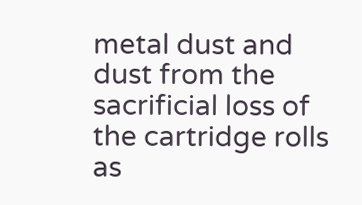metal dust and dust from the
sacrificial loss of the cartridge rolls as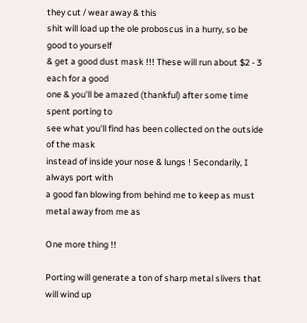they cut / wear away & this
shit will load up the ole proboscus in a hurry, so be good to yourself
& get a good dust mask !!! These will run about $2 - 3 each for a good
one & you'll be amazed (thankful) after some time spent porting to
see what you'll find has been collected on the outside of the mask
instead of inside your nose & lungs ! Secondarily, I always port with
a good fan blowing from behind me to keep as must metal away from me as

One more thing !!

Porting will generate a ton of sharp metal slivers that will wind up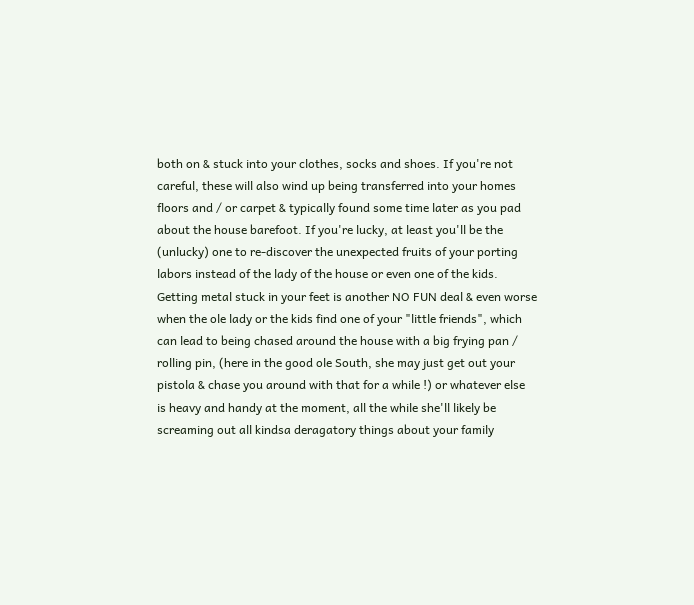both on & stuck into your clothes, socks and shoes. If you're not
careful, these will also wind up being transferred into your homes
floors and / or carpet & typically found some time later as you pad
about the house barefoot. If you're lucky, at least you'll be the
(unlucky) one to re-discover the unexpected fruits of your porting
labors instead of the lady of the house or even one of the kids.
Getting metal stuck in your feet is another NO FUN deal & even worse
when the ole lady or the kids find one of your "little friends", which
can lead to being chased around the house with a big frying pan /
rolling pin, (here in the good ole South, she may just get out your
pistola & chase you around with that for a while !) or whatever else
is heavy and handy at the moment, all the while she'll likely be
screaming out all kindsa deragatory things about your family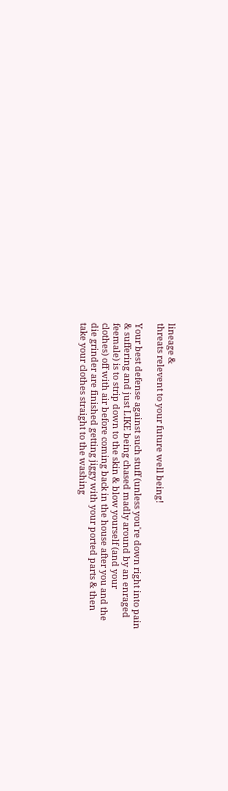lineage &
threats relevent to your future well being!

Your best defense against such stuff (unless you're down right into pain
& suffering and just LIKE being chased madly around by an enraged
feemale) is to strip down to the skin & blow yourself (and your
clothes) off with air before coming back in the house after you and the
die grinder are finished getting jiggy with your ported parts & then
take your clothes straight to the washing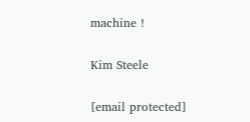machine !

Kim Steele

[email protected]